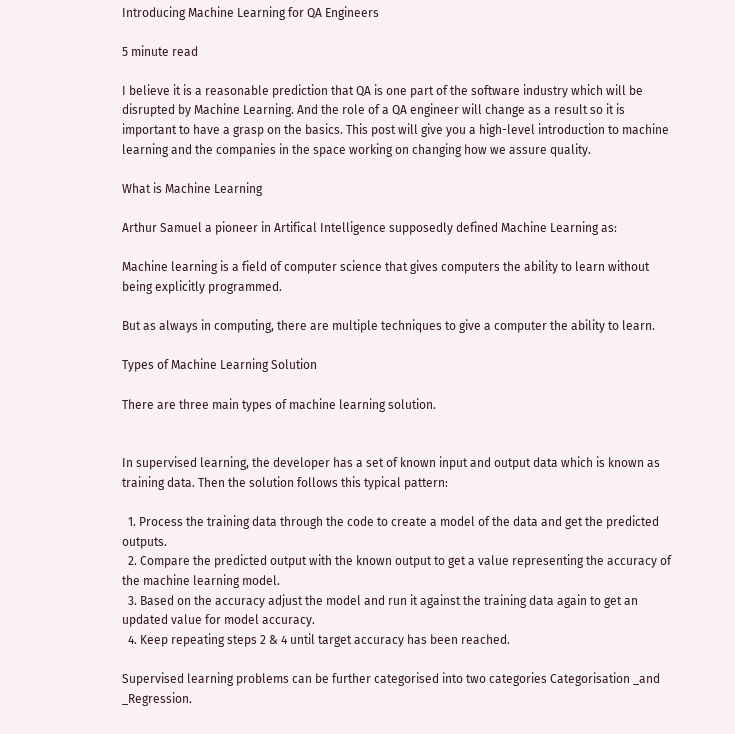Introducing Machine Learning for QA Engineers

5 minute read

I believe it is a reasonable prediction that QA is one part of the software industry which will be disrupted by Machine Learning. And the role of a QA engineer will change as a result so it is important to have a grasp on the basics. This post will give you a high-level introduction to machine learning and the companies in the space working on changing how we assure quality.

What is Machine Learning

Arthur Samuel a pioneer in Artifical Intelligence supposedly defined Machine Learning as:

Machine learning is a field of computer science that gives computers the ability to learn without being explicitly programmed.

But as always in computing, there are multiple techniques to give a computer the ability to learn.

Types of Machine Learning Solution

There are three main types of machine learning solution.


In supervised learning, the developer has a set of known input and output data which is known as training data. Then the solution follows this typical pattern:

  1. Process the training data through the code to create a model of the data and get the predicted outputs.
  2. Compare the predicted output with the known output to get a value representing the accuracy of the machine learning model.
  3. Based on the accuracy adjust the model and run it against the training data again to get an updated value for model accuracy.
  4. Keep repeating steps 2 & 4 until target accuracy has been reached.

Supervised learning problems can be further categorised into two categories Categorisation _and _Regression.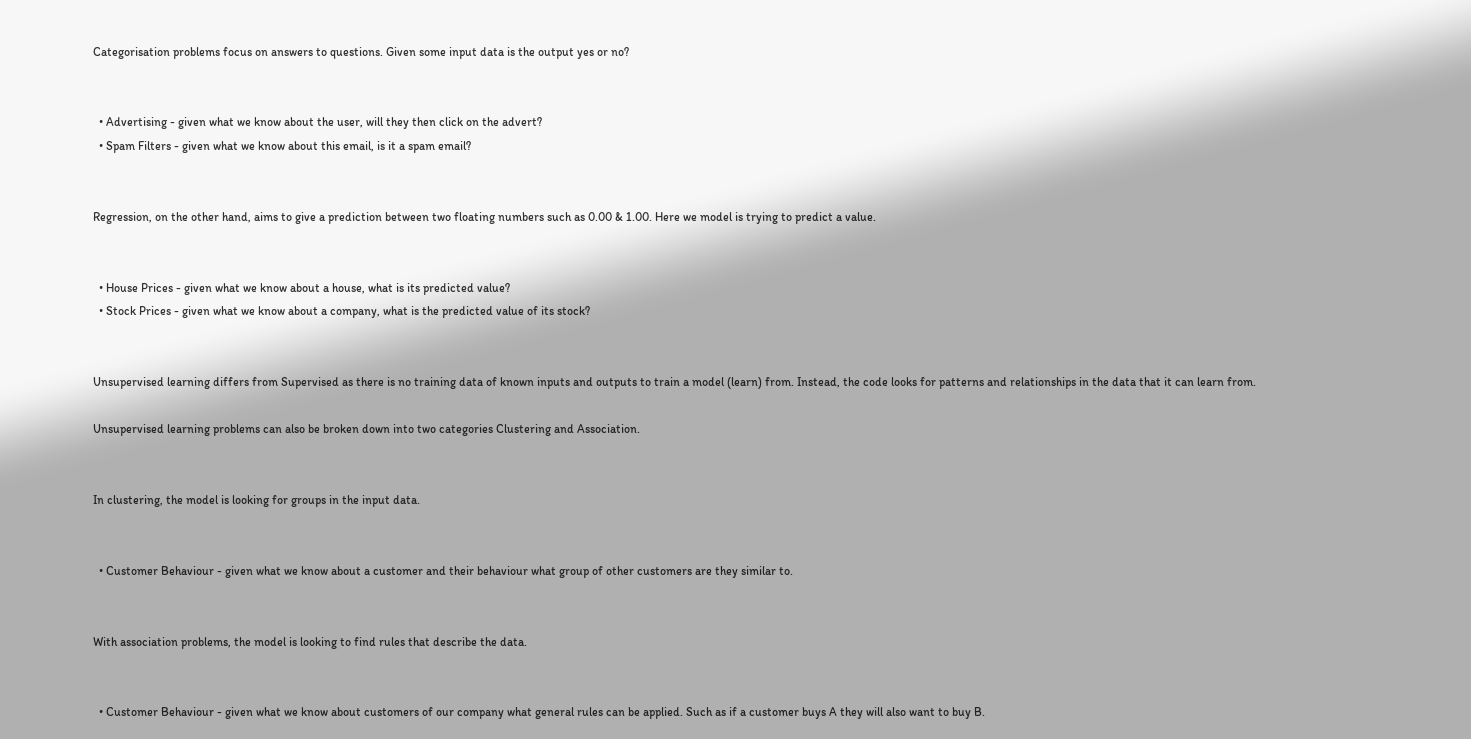Categorisation problems focus on answers to questions. Given some input data is the output yes or no?


  • Advertising - given what we know about the user, will they then click on the advert?
  • Spam Filters - given what we know about this email, is it a spam email?


Regression, on the other hand, aims to give a prediction between two floating numbers such as 0.00 & 1.00. Here we model is trying to predict a value.


  • House Prices - given what we know about a house, what is its predicted value?
  • Stock Prices - given what we know about a company, what is the predicted value of its stock?


Unsupervised learning differs from Supervised as there is no training data of known inputs and outputs to train a model (learn) from. Instead, the code looks for patterns and relationships in the data that it can learn from.

Unsupervised learning problems can also be broken down into two categories Clustering and Association.


In clustering, the model is looking for groups in the input data.


  • Customer Behaviour - given what we know about a customer and their behaviour what group of other customers are they similar to.


With association problems, the model is looking to find rules that describe the data.


  • Customer Behaviour - given what we know about customers of our company what general rules can be applied. Such as if a customer buys A they will also want to buy B.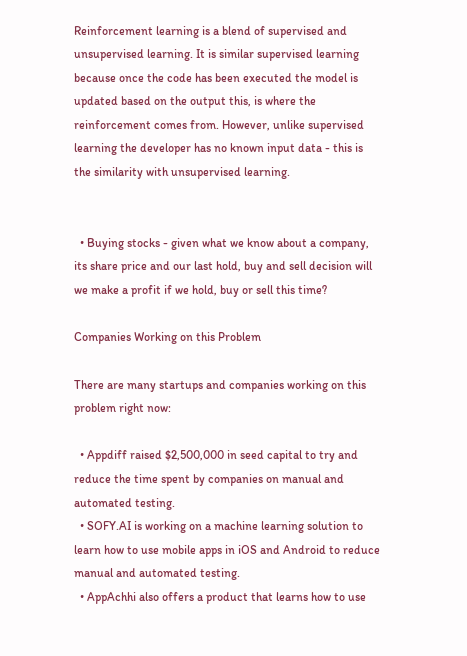Reinforcement learning is a blend of supervised and unsupervised learning. It is similar supervised learning because once the code has been executed the model is updated based on the output this, is where the reinforcement comes from. However, unlike supervised learning the developer has no known input data - this is the similarity with unsupervised learning.


  • Buying stocks - given what we know about a company, its share price and our last hold, buy and sell decision will we make a profit if we hold, buy or sell this time?

Companies Working on this Problem

There are many startups and companies working on this problem right now:

  • Appdiff raised $2,500,000 in seed capital to try and reduce the time spent by companies on manual and automated testing.
  • SOFY.AI is working on a machine learning solution to learn how to use mobile apps in iOS and Android to reduce manual and automated testing.
  • AppAchhi also offers a product that learns how to use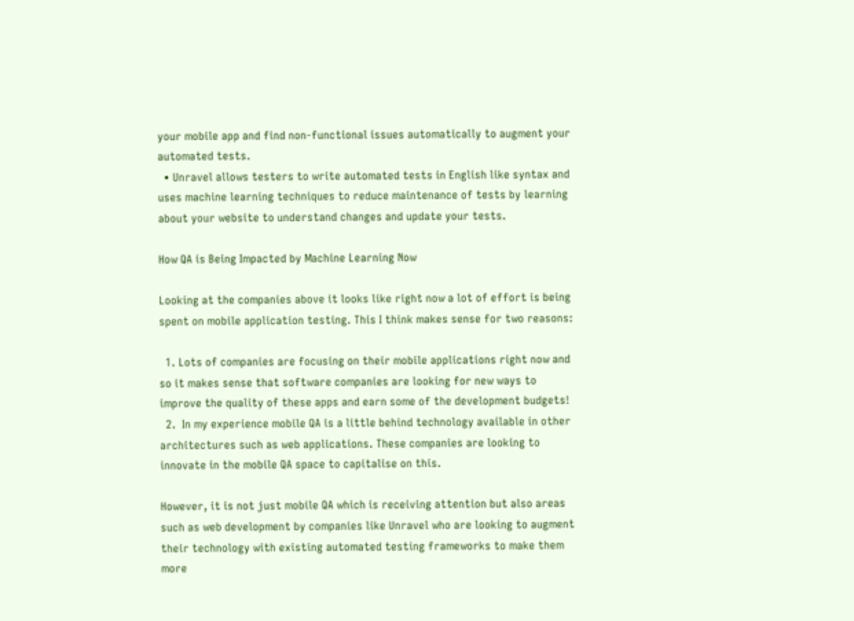your mobile app and find non-functional issues automatically to augment your automated tests.
  • Unravel allows testers to write automated tests in English like syntax and uses machine learning techniques to reduce maintenance of tests by learning about your website to understand changes and update your tests.

How QA is Being Impacted by Machine Learning Now

Looking at the companies above it looks like right now a lot of effort is being spent on mobile application testing. This I think makes sense for two reasons:

  1. Lots of companies are focusing on their mobile applications right now and so it makes sense that software companies are looking for new ways to improve the quality of these apps and earn some of the development budgets!
  2.  In my experience mobile QA is a little behind technology available in other architectures such as web applications. These companies are looking to innovate in the mobile QA space to capitalise on this.

However, it is not just mobile QA which is receiving attention but also areas such as web development by companies like Unravel who are looking to augment their technology with existing automated testing frameworks to make them more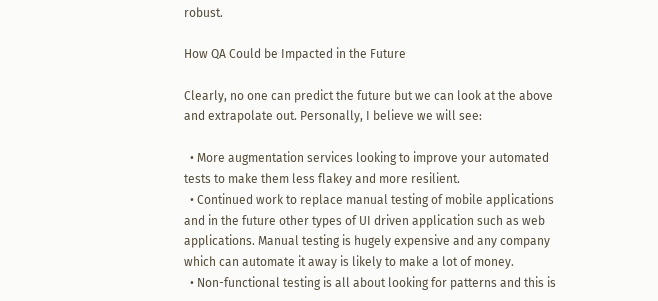robust.

How QA Could be Impacted in the Future

Clearly, no one can predict the future but we can look at the above and extrapolate out. Personally, I believe we will see:

  • More augmentation services looking to improve your automated tests to make them less flakey and more resilient.
  • Continued work to replace manual testing of mobile applications and in the future other types of UI driven application such as web applications. Manual testing is hugely expensive and any company which can automate it away is likely to make a lot of money.
  • Non-functional testing is all about looking for patterns and this is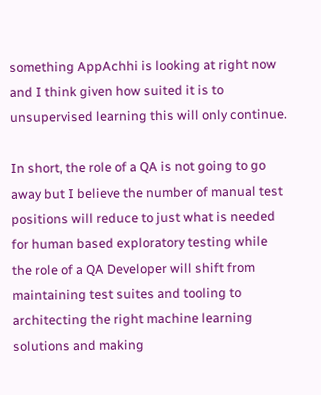something AppAchhi is looking at right now and I think given how suited it is to unsupervised learning this will only continue.

In short, the role of a QA is not going to go away but I believe the number of manual test positions will reduce to just what is needed for human based exploratory testing while the role of a QA Developer will shift from maintaining test suites and tooling to architecting the right machine learning solutions and making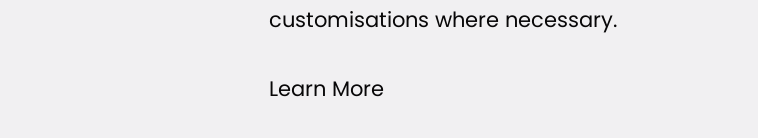customisations where necessary.

Learn More